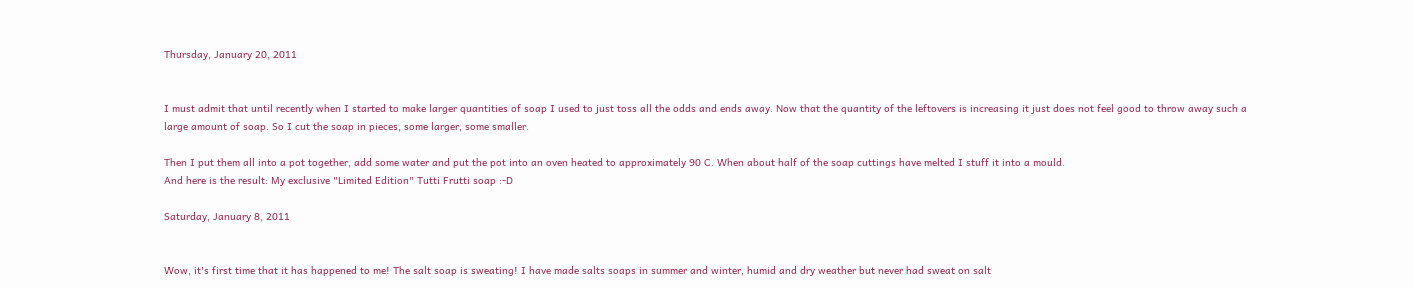Thursday, January 20, 2011


I must admit that until recently when I started to make larger quantities of soap I used to just toss all the odds and ends away. Now that the quantity of the leftovers is increasing it just does not feel good to throw away such a large amount of soap. So I cut the soap in pieces, some larger, some smaller.

Then I put them all into a pot together, add some water and put the pot into an oven heated to approximately 90 C. When about half of the soap cuttings have melted I stuff it into a mould.
And here is the result: My exclusive "Limited Edition" Tutti Frutti soap :-D

Saturday, January 8, 2011


Wow, it's first time that it has happened to me! The salt soap is sweating! I have made salts soaps in summer and winter, humid and dry weather but never had sweat on salt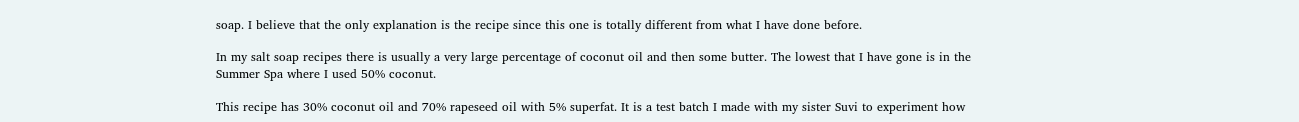soap. I believe that the only explanation is the recipe since this one is totally different from what I have done before.

In my salt soap recipes there is usually a very large percentage of coconut oil and then some butter. The lowest that I have gone is in the Summer Spa where I used 50% coconut.

This recipe has 30% coconut oil and 70% rapeseed oil with 5% superfat. It is a test batch I made with my sister Suvi to experiment how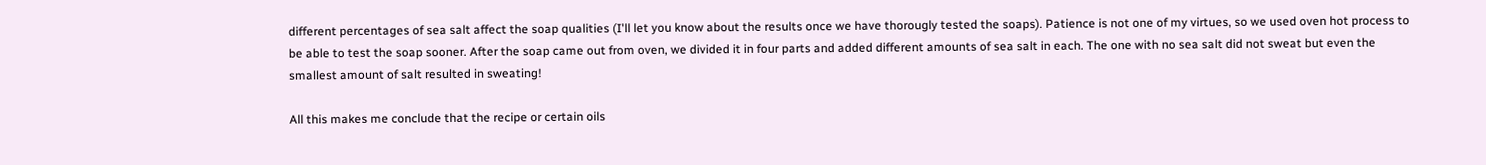different percentages of sea salt affect the soap qualities (I'll let you know about the results once we have thorougly tested the soaps). Patience is not one of my virtues, so we used oven hot process to be able to test the soap sooner. After the soap came out from oven, we divided it in four parts and added different amounts of sea salt in each. The one with no sea salt did not sweat but even the smallest amount of salt resulted in sweating!

All this makes me conclude that the recipe or certain oils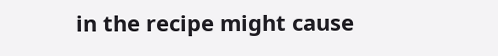in the recipe might cause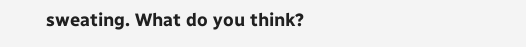sweating. What do you think?